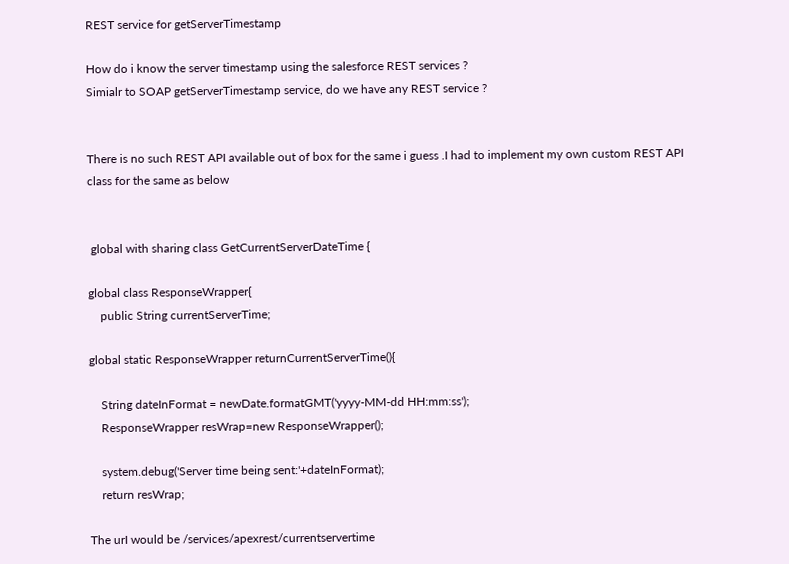REST service for getServerTimestamp

How do i know the server timestamp using the salesforce REST services ?
Simialr to SOAP getServerTimestamp service, do we have any REST service ?


There is no such REST API available out of box for the same i guess .I had to implement my own custom REST API class for the same as below


 global with sharing class GetCurrentServerDateTime {

global class ResponseWrapper{
    public String currentServerTime;

global static ResponseWrapper returnCurrentServerTime(){

    String dateInFormat = newDate.formatGMT('yyyy-MM-dd HH:mm:ss');
    ResponseWrapper resWrap=new ResponseWrapper();

    system.debug('Server time being sent:'+dateInFormat);
    return resWrap;

The urI would be /services/apexrest/currentservertime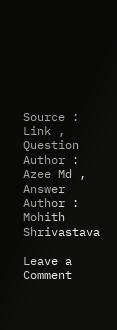Source : Link , Question Author : Azee Md , Answer Author : Mohith Shrivastava

Leave a Comment